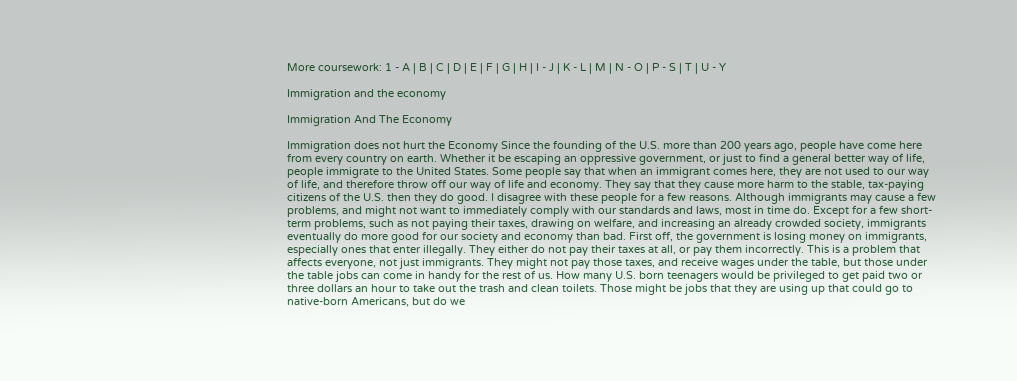More coursework: 1 - A | B | C | D | E | F | G | H | I - J | K - L | M | N - O | P - S | T | U - Y

Immigration and the economy

Immigration And The Economy

Immigration does not hurt the Economy Since the founding of the U.S. more than 200 years ago, people have come here from every country on earth. Whether it be escaping an oppressive government, or just to find a general better way of life, people immigrate to the United States. Some people say that when an immigrant comes here, they are not used to our way of life, and therefore throw off our way of life and economy. They say that they cause more harm to the stable, tax-paying citizens of the U.S. then they do good. I disagree with these people for a few reasons. Although immigrants may cause a few problems, and might not want to immediately comply with our standards and laws, most in time do. Except for a few short-term problems, such as not paying their taxes, drawing on welfare, and increasing an already crowded society, immigrants eventually do more good for our society and economy than bad. First off, the government is losing money on immigrants, especially ones that enter illegally. They either do not pay their taxes at all, or pay them incorrectly. This is a problem that affects everyone, not just immigrants. They might not pay those taxes, and receive wages under the table, but those under the table jobs can come in handy for the rest of us. How many U.S. born teenagers would be privileged to get paid two or three dollars an hour to take out the trash and clean toilets. Those might be jobs that they are using up that could go to native-born Americans, but do we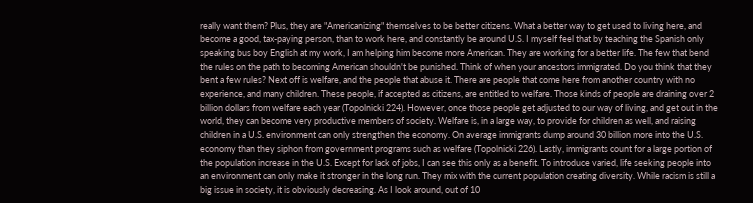really want them? Plus, they are "Americanizing" themselves to be better citizens. What a better way to get used to living here, and become a good, tax-paying person, than to work here, and constantly be around U.S. I myself feel that by teaching the Spanish only speaking bus boy English at my work, I am helping him become more American. They are working for a better life. The few that bend the rules on the path to becoming American shouldn't be punished. Think of when your ancestors immigrated. Do you think that they bent a few rules? Next off is welfare, and the people that abuse it. There are people that come here from another country with no experience, and many children. These people, if accepted as citizens, are entitled to welfare. Those kinds of people are draining over 2 billion dollars from welfare each year (Topolnicki 224). However, once those people get adjusted to our way of living, and get out in the world, they can become very productive members of society. Welfare is, in a large way, to provide for children as well, and raising children in a U.S. environment can only strengthen the economy. On average immigrants dump around 30 billion more into the U.S. economy than they siphon from government programs such as welfare (Topolnicki 226). Lastly, immigrants count for a large portion of the population increase in the U.S. Except for lack of jobs, I can see this only as a benefit. To introduce varied, life seeking people into an environment can only make it stronger in the long run. They mix with the current population creating diversity. While racism is still a big issue in society, it is obviously decreasing. As I look around, out of 10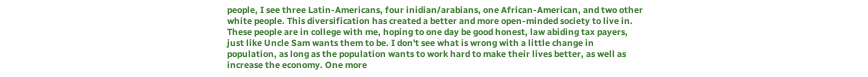people, I see three Latin-Americans, four inidian/arabians, one African-American, and two other white people. This diversification has created a better and more open-minded society to live in. These people are in college with me, hoping to one day be good honest, law abiding tax payers, just like Uncle Sam wants them to be. I don't see what is wrong with a little change in population, as long as the population wants to work hard to make their lives better, as well as increase the economy. One more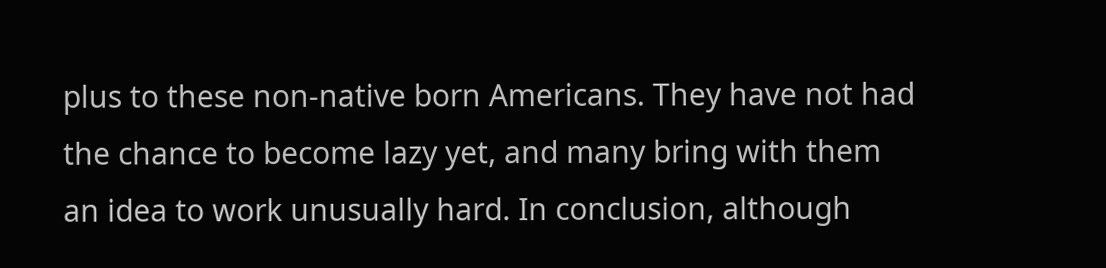plus to these non-native born Americans. They have not had the chance to become lazy yet, and many bring with them an idea to work unusually hard. In conclusion, although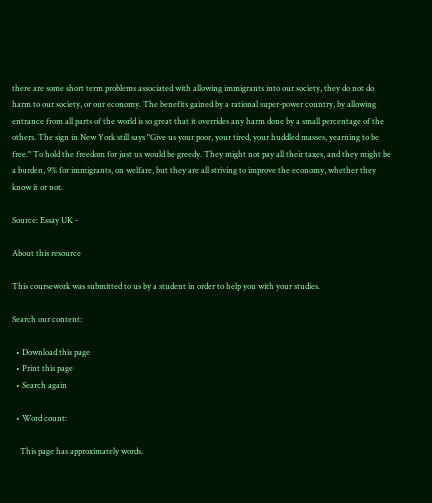there are some short term problems associated with allowing immigrants into our society, they do not do harm to our society, or our economy. The benefits gained by a rational super-power country, by allowing entrance from all parts of the world is so great that it overrides any harm done by a small percentage of the others. The sign in New York still says "Give us your poor, your tired, your huddled masses, yearning to be free." To hold the freedom for just us would be greedy. They might not pay all their taxes, and they might be a burden, 9% for immigrants, on welfare, but they are all striving to improve the economy, whether they know it or not.

Source: Essay UK -

About this resource

This coursework was submitted to us by a student in order to help you with your studies.

Search our content:

  • Download this page
  • Print this page
  • Search again

  • Word count:

    This page has approximately words.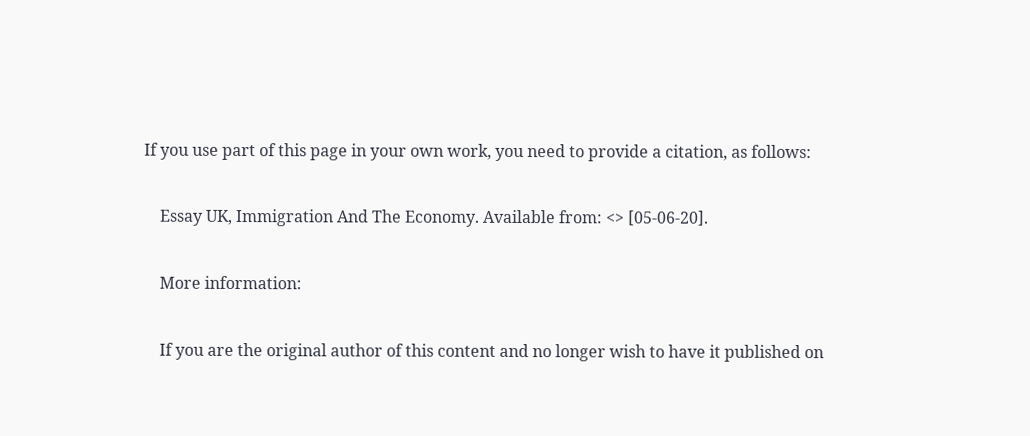If you use part of this page in your own work, you need to provide a citation, as follows:

    Essay UK, Immigration And The Economy. Available from: <> [05-06-20].

    More information:

    If you are the original author of this content and no longer wish to have it published on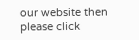our website then please click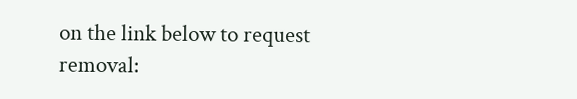on the link below to request removal: